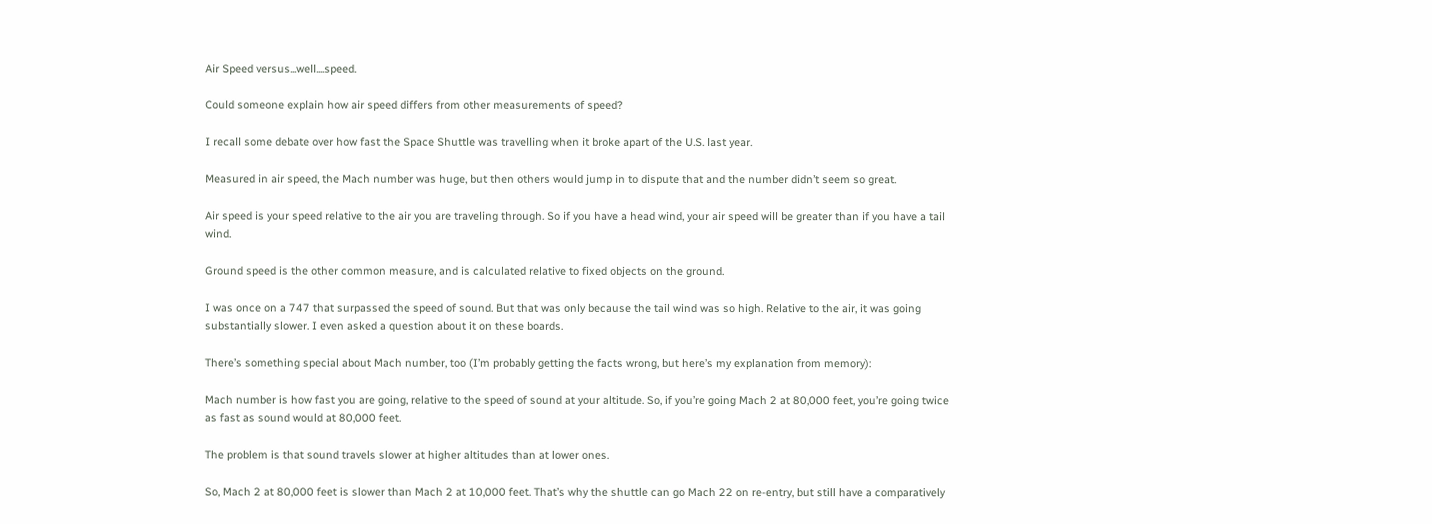Air Speed versus...well....speed.

Could someone explain how air speed differs from other measurements of speed?

I recall some debate over how fast the Space Shuttle was travelling when it broke apart of the U.S. last year.

Measured in air speed, the Mach number was huge, but then others would jump in to dispute that and the number didn’t seem so great.

Air speed is your speed relative to the air you are traveling through. So if you have a head wind, your air speed will be greater than if you have a tail wind.

Ground speed is the other common measure, and is calculated relative to fixed objects on the ground.

I was once on a 747 that surpassed the speed of sound. But that was only because the tail wind was so high. Relative to the air, it was going substantially slower. I even asked a question about it on these boards.

There’s something special about Mach number, too (I’m probably getting the facts wrong, but here’s my explanation from memory):

Mach number is how fast you are going, relative to the speed of sound at your altitude. So, if you’re going Mach 2 at 80,000 feet, you’re going twice as fast as sound would at 80,000 feet.

The problem is that sound travels slower at higher altitudes than at lower ones.

So, Mach 2 at 80,000 feet is slower than Mach 2 at 10,000 feet. That’s why the shuttle can go Mach 22 on re-entry, but still have a comparatively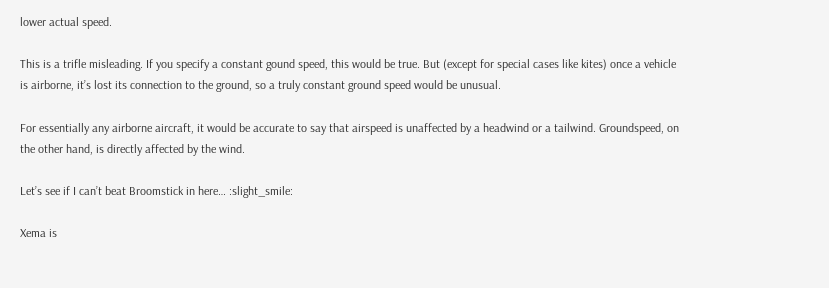lower actual speed.

This is a trifle misleading. If you specify a constant gound speed, this would be true. But (except for special cases like kites) once a vehicle is airborne, it’s lost its connection to the ground, so a truly constant ground speed would be unusual.

For essentially any airborne aircraft, it would be accurate to say that airspeed is unaffected by a headwind or a tailwind. Groundspeed, on the other hand, is directly affected by the wind.

Let’s see if I can’t beat Broomstick in here… :slight_smile:

Xema is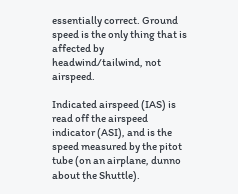essentially correct. Ground speed is the only thing that is affected by headwind/tailwind, not airspeed.

Indicated airspeed (IAS) is read off the airspeed indicator (ASI), and is the speed measured by the pitot tube (on an airplane, dunno about the Shuttle).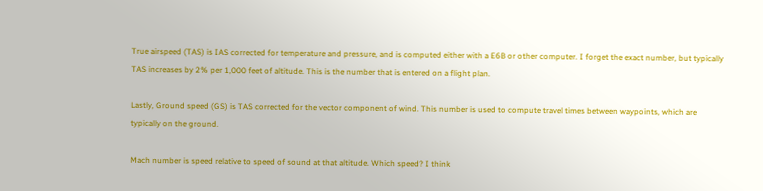True airspeed (TAS) is IAS corrected for temperature and pressure, and is computed either with a E6B or other computer. I forget the exact number, but typically TAS increases by 2% per 1,000 feet of altitude. This is the number that is entered on a flight plan.

Lastly, Ground speed (GS) is TAS corrected for the vector component of wind. This number is used to compute travel times between waypoints, which are typically on the ground.

Mach number is speed relative to speed of sound at that altitude. Which speed? I think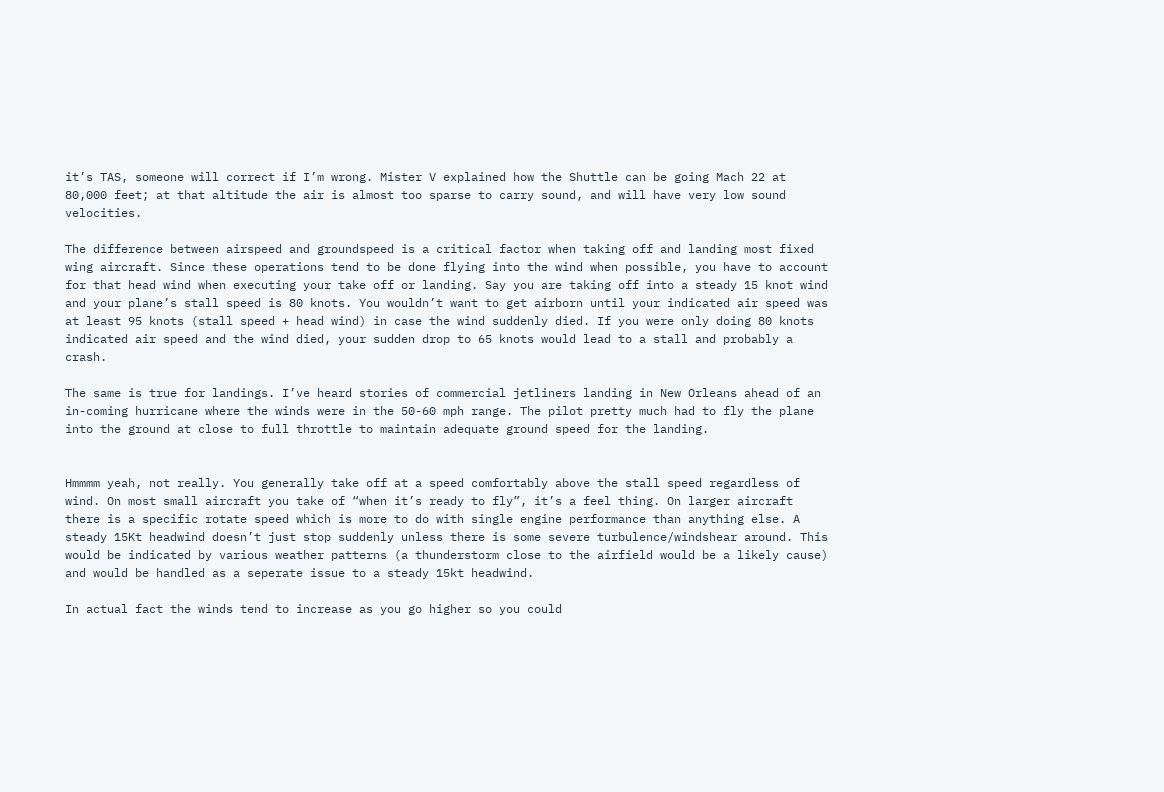it’s TAS, someone will correct if I’m wrong. Mister V explained how the Shuttle can be going Mach 22 at 80,000 feet; at that altitude the air is almost too sparse to carry sound, and will have very low sound velocities.

The difference between airspeed and groundspeed is a critical factor when taking off and landing most fixed wing aircraft. Since these operations tend to be done flying into the wind when possible, you have to account for that head wind when executing your take off or landing. Say you are taking off into a steady 15 knot wind and your plane’s stall speed is 80 knots. You wouldn’t want to get airborn until your indicated air speed was at least 95 knots (stall speed + head wind) in case the wind suddenly died. If you were only doing 80 knots indicated air speed and the wind died, your sudden drop to 65 knots would lead to a stall and probably a crash.

The same is true for landings. I’ve heard stories of commercial jetliners landing in New Orleans ahead of an in-coming hurricane where the winds were in the 50-60 mph range. The pilot pretty much had to fly the plane into the ground at close to full throttle to maintain adequate ground speed for the landing.


Hmmmm yeah, not really. You generally take off at a speed comfortably above the stall speed regardless of wind. On most small aircraft you take of “when it’s ready to fly”, it’s a feel thing. On larger aircraft there is a specific rotate speed which is more to do with single engine performance than anything else. A steady 15Kt headwind doesn’t just stop suddenly unless there is some severe turbulence/windshear around. This would be indicated by various weather patterns (a thunderstorm close to the airfield would be a likely cause) and would be handled as a seperate issue to a steady 15kt headwind.

In actual fact the winds tend to increase as you go higher so you could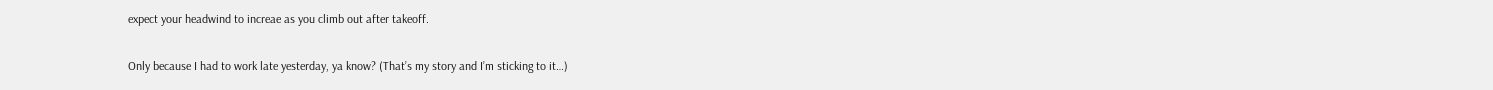expect your headwind to increae as you climb out after takeoff.

Only because I had to work late yesterday, ya know? (That’s my story and I’m sticking to it…)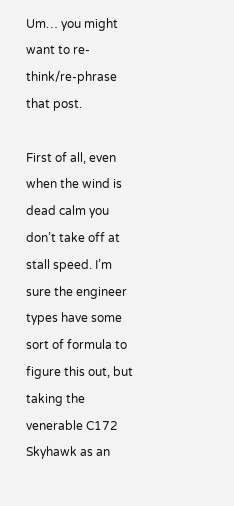Um… you might want to re-think/re-phrase that post.

First of all, even when the wind is dead calm you don’t take off at stall speed. I’m sure the engineer types have some sort of formula to figure this out, but taking the venerable C172 Skyhawk as an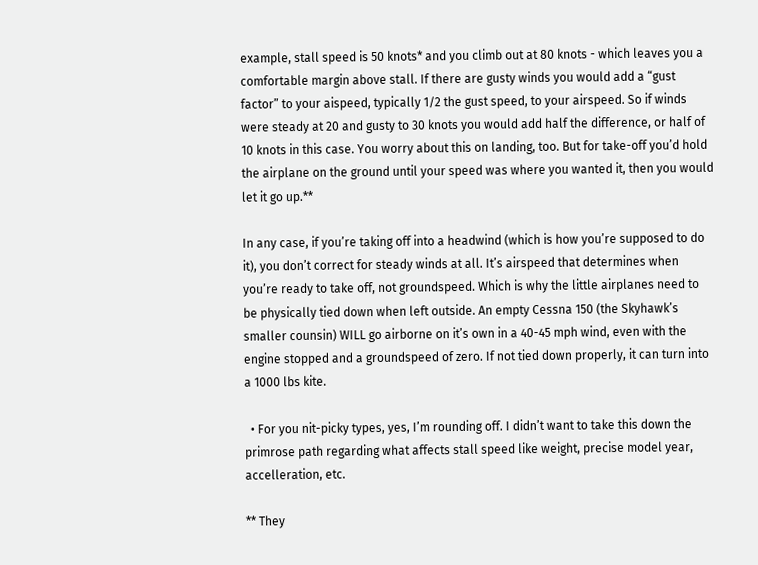example, stall speed is 50 knots* and you climb out at 80 knots - which leaves you a comfortable margin above stall. If there are gusty winds you would add a “gust factor” to your aispeed, typically 1/2 the gust speed, to your airspeed. So if winds were steady at 20 and gusty to 30 knots you would add half the difference, or half of 10 knots in this case. You worry about this on landing, too. But for take-off you’d hold the airplane on the ground until your speed was where you wanted it, then you would let it go up.**

In any case, if you’re taking off into a headwind (which is how you’re supposed to do it), you don’t correct for steady winds at all. It’s airspeed that determines when you’re ready to take off, not groundspeed. Which is why the little airplanes need to be physically tied down when left outside. An empty Cessna 150 (the Skyhawk’s smaller counsin) WILL go airborne on it’s own in a 40-45 mph wind, even with the engine stopped and a groundspeed of zero. If not tied down properly, it can turn into a 1000 lbs kite.

  • For you nit-picky types, yes, I’m rounding off. I didn’t want to take this down the primrose path regarding what affects stall speed like weight, precise model year, accelleration, etc.

** They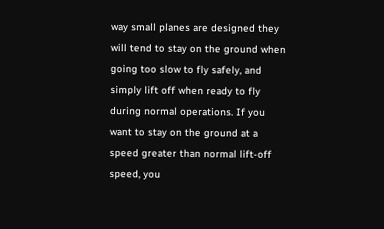way small planes are designed they will tend to stay on the ground when going too slow to fly safely, and simply lift off when ready to fly during normal operations. If you want to stay on the ground at a speed greater than normal lift-off speed, you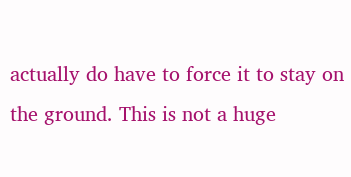actually do have to force it to stay on the ground. This is not a huge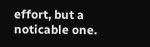effort, but a noticable one.